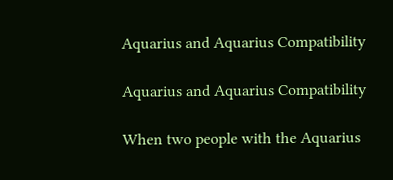Aquarius and Aquarius Compatibility

Aquarius and Aquarius Compatibility

When two people with the Aquarius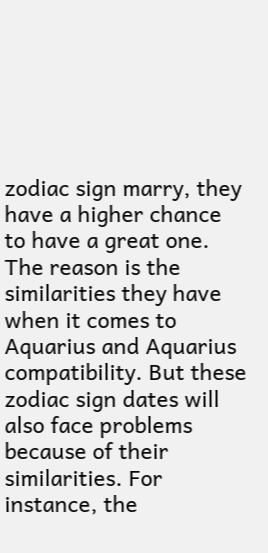zodiac sign marry, they have a higher chance to have a great one. The reason is the similarities they have when it comes to Aquarius and Aquarius compatibility. But these zodiac sign dates will also face problems because of their similarities. For instance, the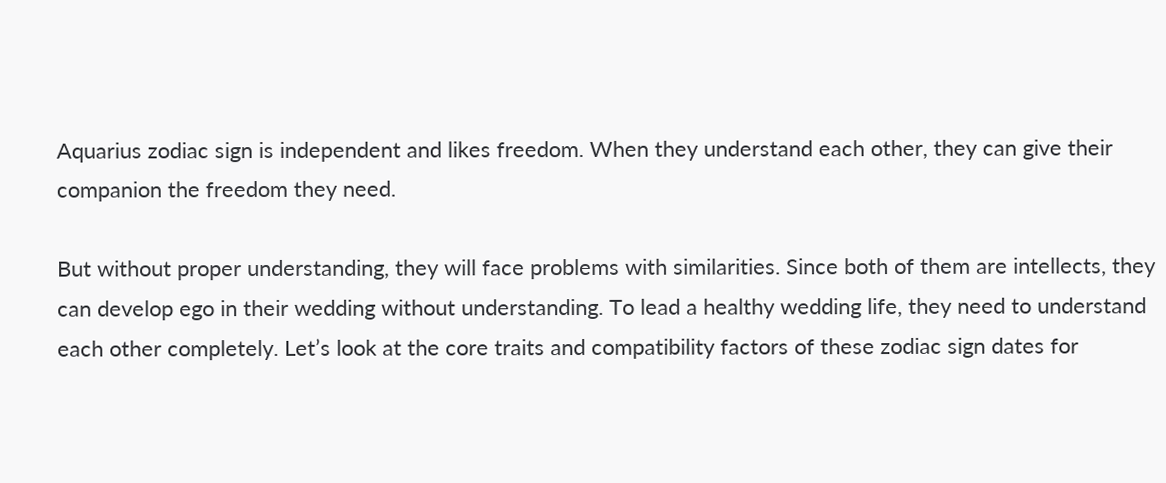Aquarius zodiac sign is independent and likes freedom. When they understand each other, they can give their companion the freedom they need.

But without proper understanding, they will face problems with similarities. Since both of them are intellects, they can develop ego in their wedding without understanding. To lead a healthy wedding life, they need to understand each other completely. Let’s look at the core traits and compatibility factors of these zodiac sign dates for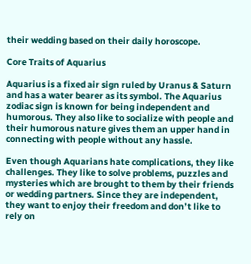their wedding based on their daily horoscope.

Core Traits of Aquarius

Aquarius is a fixed air sign ruled by Uranus & Saturn and has a water bearer as its symbol. The Aquarius zodiac sign is known for being independent and humorous. They also like to socialize with people and their humorous nature gives them an upper hand in connecting with people without any hassle.

Even though Aquarians hate complications, they like challenges. They like to solve problems, puzzles and mysteries which are brought to them by their friends or wedding partners. Since they are independent, they want to enjoy their freedom and don’t like to rely on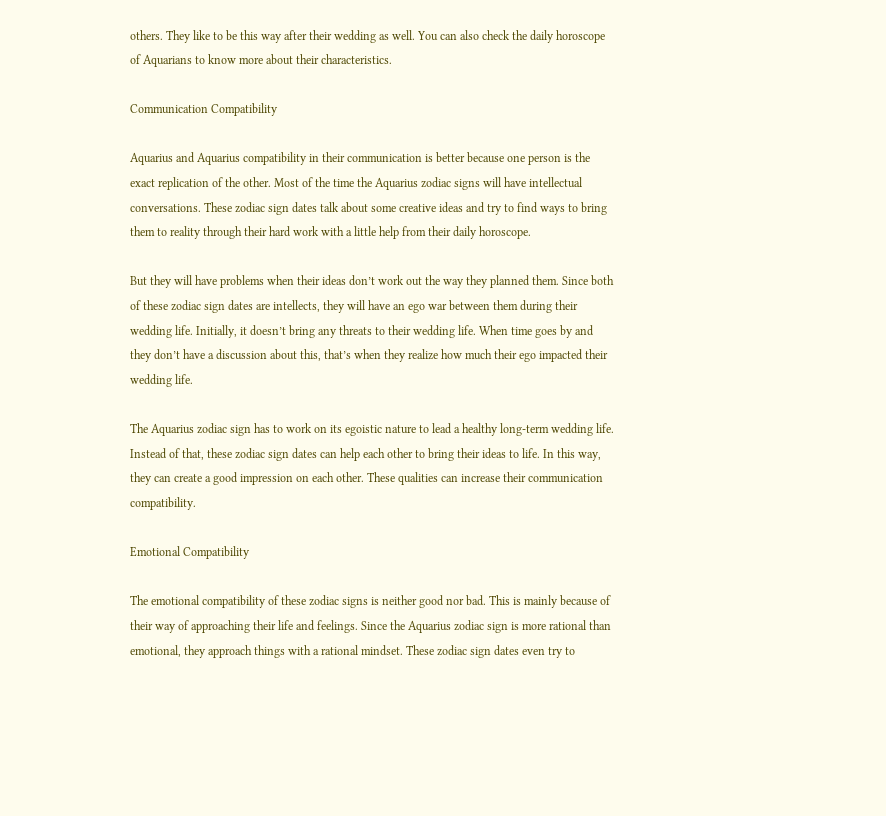others. They like to be this way after their wedding as well. You can also check the daily horoscope of Aquarians to know more about their characteristics.

Communication Compatibility

Aquarius and Aquarius compatibility in their communication is better because one person is the exact replication of the other. Most of the time the Aquarius zodiac signs will have intellectual conversations. These zodiac sign dates talk about some creative ideas and try to find ways to bring them to reality through their hard work with a little help from their daily horoscope.

But they will have problems when their ideas don’t work out the way they planned them. Since both of these zodiac sign dates are intellects, they will have an ego war between them during their wedding life. Initially, it doesn’t bring any threats to their wedding life. When time goes by and they don’t have a discussion about this, that’s when they realize how much their ego impacted their wedding life.

The Aquarius zodiac sign has to work on its egoistic nature to lead a healthy long-term wedding life. Instead of that, these zodiac sign dates can help each other to bring their ideas to life. In this way, they can create a good impression on each other. These qualities can increase their communication compatibility.

Emotional Compatibility

The emotional compatibility of these zodiac signs is neither good nor bad. This is mainly because of their way of approaching their life and feelings. Since the Aquarius zodiac sign is more rational than emotional, they approach things with a rational mindset. These zodiac sign dates even try to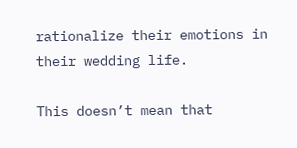rationalize their emotions in their wedding life.

This doesn’t mean that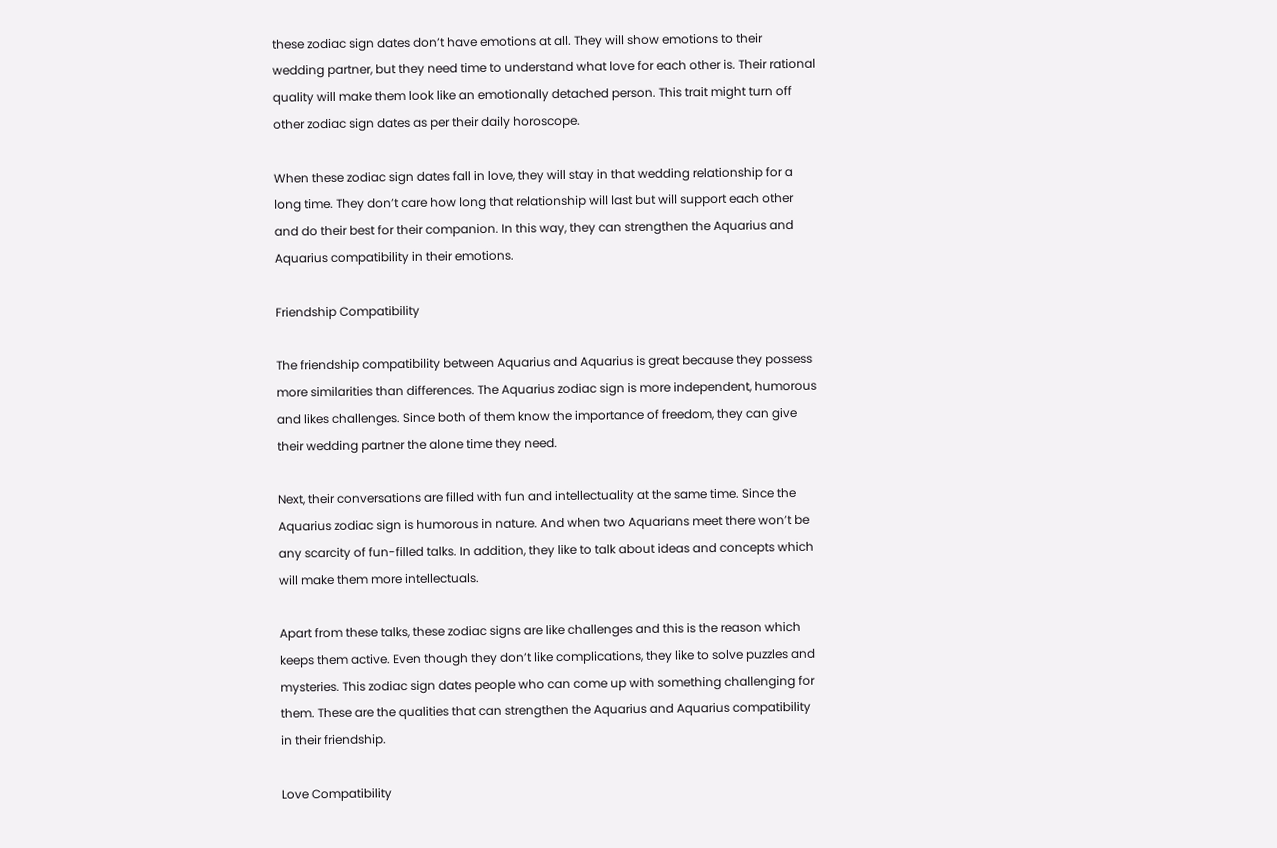these zodiac sign dates don’t have emotions at all. They will show emotions to their wedding partner, but they need time to understand what love for each other is. Their rational quality will make them look like an emotionally detached person. This trait might turn off other zodiac sign dates as per their daily horoscope.

When these zodiac sign dates fall in love, they will stay in that wedding relationship for a long time. They don’t care how long that relationship will last but will support each other and do their best for their companion. In this way, they can strengthen the Aquarius and Aquarius compatibility in their emotions.

Friendship Compatibility

The friendship compatibility between Aquarius and Aquarius is great because they possess more similarities than differences. The Aquarius zodiac sign is more independent, humorous and likes challenges. Since both of them know the importance of freedom, they can give their wedding partner the alone time they need.

Next, their conversations are filled with fun and intellectuality at the same time. Since the Aquarius zodiac sign is humorous in nature. And when two Aquarians meet there won’t be any scarcity of fun-filled talks. In addition, they like to talk about ideas and concepts which will make them more intellectuals.

Apart from these talks, these zodiac signs are like challenges and this is the reason which keeps them active. Even though they don’t like complications, they like to solve puzzles and mysteries. This zodiac sign dates people who can come up with something challenging for them. These are the qualities that can strengthen the Aquarius and Aquarius compatibility in their friendship.

Love Compatibility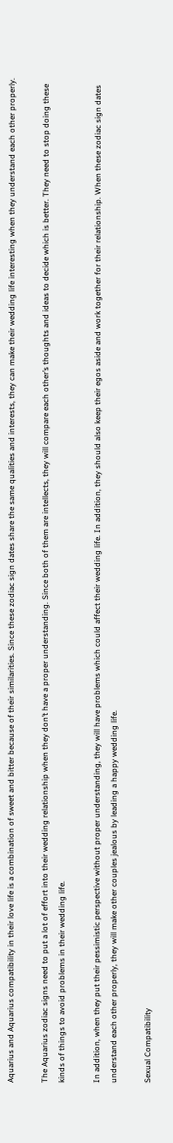Aquarius and Aquarius compatibility in their love life is a combination of sweet and bitter because of their similarities. Since these zodiac sign dates share the same qualities and interests, they can make their wedding life interesting when they understand each other properly.

The Aquarius zodiac signs need to put a lot of effort into their wedding relationship when they don’t have a proper understanding. Since both of them are intellects, they will compare each other’s thoughts and ideas to decide which is better. They need to stop doing these kinds of things to avoid problems in their wedding life.

In addition, when they put their pessimistic perspective without proper understanding, they will have problems which could affect their wedding life. In addition, they should also keep their egos aside and work together for their relationship. When these zodiac sign dates understand each other properly, they will make other couples jealous by leading a happy wedding life.

Sexual Compatibility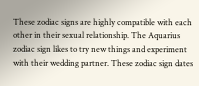These zodiac signs are highly compatible with each other in their sexual relationship. The Aquarius zodiac sign likes to try new things and experiment with their wedding partner. These zodiac sign dates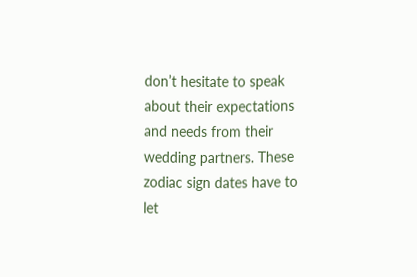don’t hesitate to speak about their expectations and needs from their wedding partners. These zodiac sign dates have to let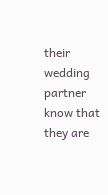their wedding partner know that they are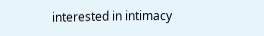interested in intimacy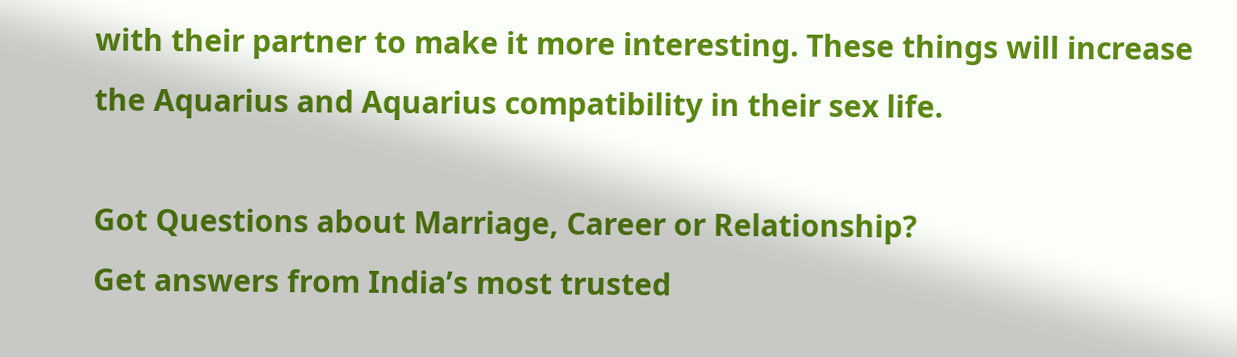with their partner to make it more interesting. These things will increase the Aquarius and Aquarius compatibility in their sex life.

Got Questions about Marriage, Career or Relationship?
Get answers from India’s most trusted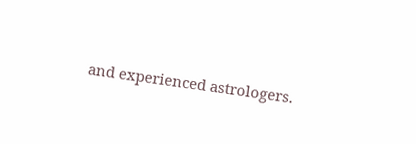and experienced astrologers.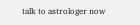talk to astrologer now